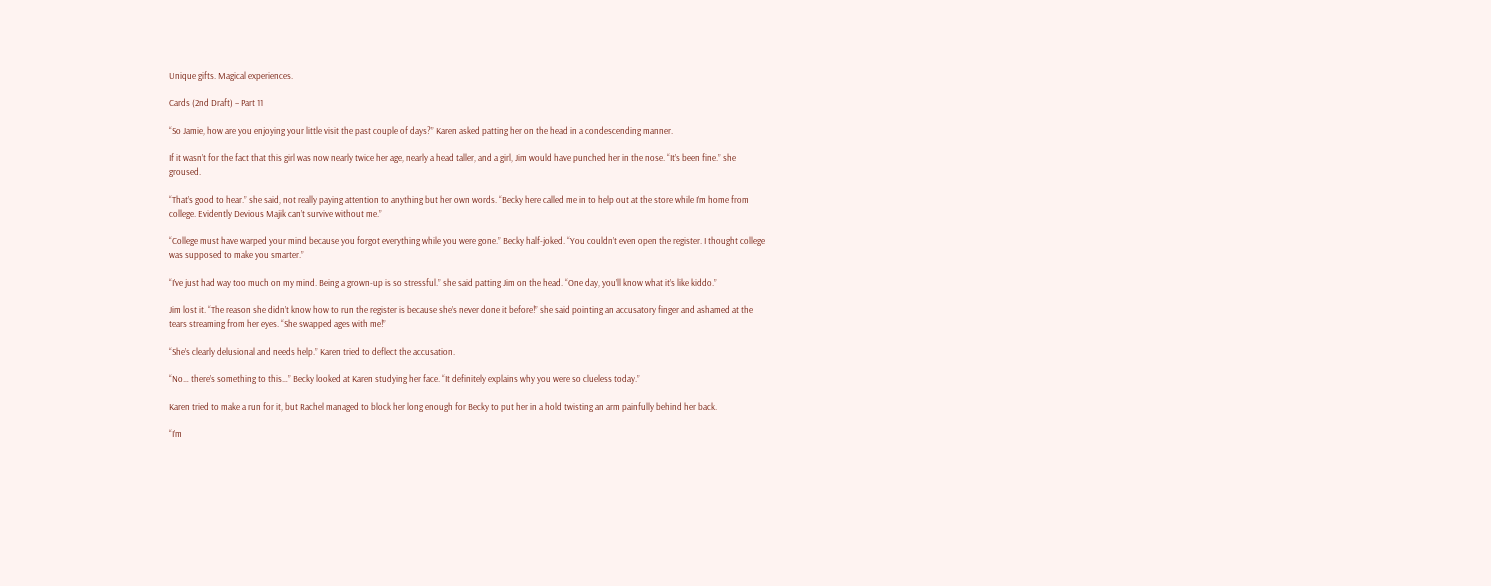Unique gifts. Magical experiences.

Cards (2nd Draft) – Part 11

“So Jamie, how are you enjoying your little visit the past couple of days?” Karen asked patting her on the head in a condescending manner.

If it wasn’t for the fact that this girl was now nearly twice her age, nearly a head taller, and a girl, Jim would have punched her in the nose. “It’s been fine.” she groused.

“That’s good to hear.” she said, not really paying attention to anything but her own words. “Becky here called me in to help out at the store while I’m home from college. Evidently Devious Majik can’t survive without me.”

“College must have warped your mind because you forgot everything while you were gone.” Becky half-joked. “You couldn’t even open the register. I thought college was supposed to make you smarter.”

“I’ve just had way too much on my mind. Being a grown-up is so stressful.” she said patting Jim on the head. “One day, you’ll know what it’s like kiddo.”

Jim lost it. “The reason she didn’t know how to run the register is because she’s never done it before!” she said pointing an accusatory finger and ashamed at the tears streaming from her eyes. “She swapped ages with me!”

“She’s clearly delusional and needs help.” Karen tried to deflect the accusation.

“No… there’s something to this…” Becky looked at Karen studying her face. “It definitely explains why you were so clueless today.”

Karen tried to make a run for it, but Rachel managed to block her long enough for Becky to put her in a hold twisting an arm painfully behind her back.

“I’m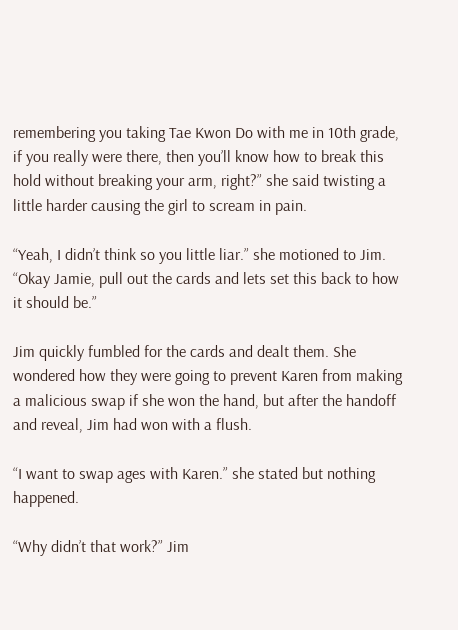remembering you taking Tae Kwon Do with me in 10th grade, if you really were there, then you’ll know how to break this hold without breaking your arm, right?” she said twisting a little harder causing the girl to scream in pain.

“Yeah, I didn’t think so you little liar.” she motioned to Jim. “Okay Jamie, pull out the cards and lets set this back to how it should be.”

Jim quickly fumbled for the cards and dealt them. She wondered how they were going to prevent Karen from making a malicious swap if she won the hand, but after the handoff and reveal, Jim had won with a flush.

“I want to swap ages with Karen.” she stated but nothing happened.

“Why didn’t that work?” Jim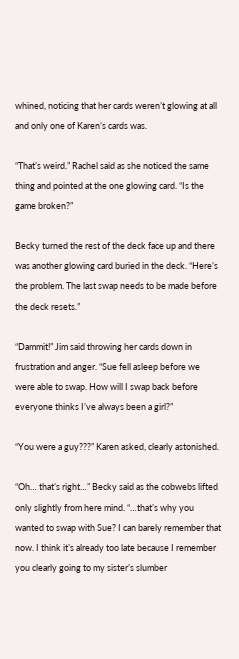whined, noticing that her cards weren’t glowing at all and only one of Karen’s cards was.

“That’s weird.” Rachel said as she noticed the same thing and pointed at the one glowing card. “Is the game broken?”

Becky turned the rest of the deck face up and there was another glowing card buried in the deck. “Here’s the problem. The last swap needs to be made before the deck resets.”

“Dammit!” Jim said throwing her cards down in frustration and anger. “Sue fell asleep before we were able to swap. How will I swap back before everyone thinks I’ve always been a girl?”

“You were a guy???” Karen asked, clearly astonished.

“Oh… that’s right…” Becky said as the cobwebs lifted only slightly from here mind. “…that’s why you wanted to swap with Sue? I can barely remember that now. I think it’s already too late because I remember you clearly going to my sister’s slumber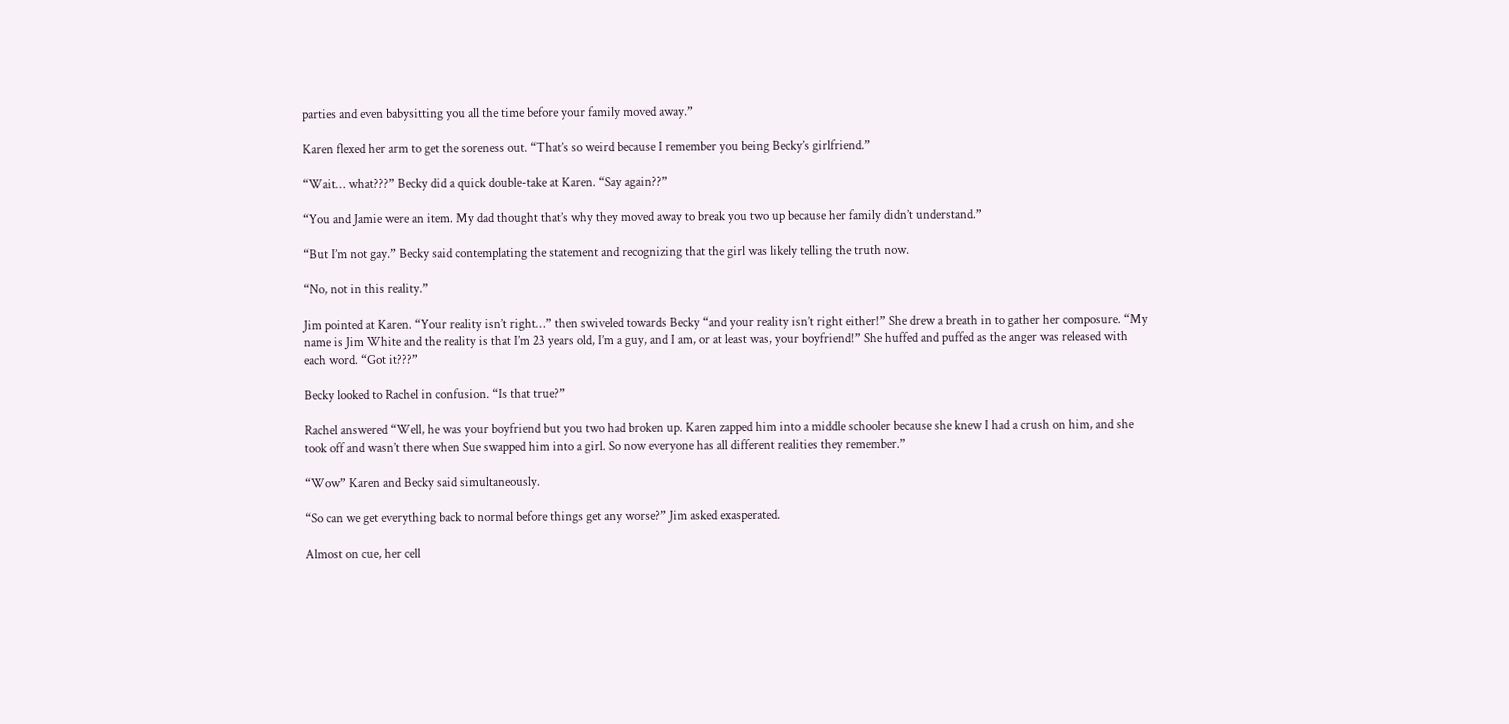parties and even babysitting you all the time before your family moved away.”

Karen flexed her arm to get the soreness out. “That’s so weird because I remember you being Becky’s girlfriend.”

“Wait… what???” Becky did a quick double-take at Karen. “Say again??”

“You and Jamie were an item. My dad thought that’s why they moved away to break you two up because her family didn’t understand.”

“But I’m not gay.” Becky said contemplating the statement and recognizing that the girl was likely telling the truth now.

“No, not in this reality.”

Jim pointed at Karen. “Your reality isn’t right…” then swiveled towards Becky “and your reality isn’t right either!” She drew a breath in to gather her composure. “My name is Jim White and the reality is that I’m 23 years old, I’m a guy, and I am, or at least was, your boyfriend!” She huffed and puffed as the anger was released with each word. “Got it???”

Becky looked to Rachel in confusion. “Is that true?”

Rachel answered “Well, he was your boyfriend but you two had broken up. Karen zapped him into a middle schooler because she knew I had a crush on him, and she took off and wasn’t there when Sue swapped him into a girl. So now everyone has all different realities they remember.”

“Wow” Karen and Becky said simultaneously.

“So can we get everything back to normal before things get any worse?” Jim asked exasperated.

Almost on cue, her cell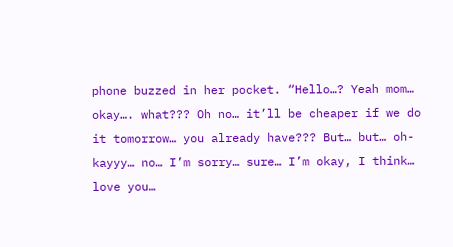phone buzzed in her pocket. “Hello…? Yeah mom… okay…. what??? Oh no… it’ll be cheaper if we do it tomorrow… you already have??? But… but… oh-kayyy… no… I’m sorry… sure… I’m okay, I think… love you…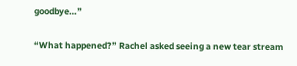goodbye…”

“What happened?” Rachel asked seeing a new tear stream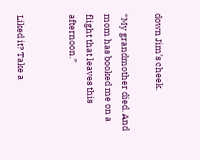down Jim’s cheek.

“My grandmother died. And mom has booked me on a flight that leaves this afternoon.”


Liked it? Take a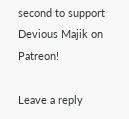second to support Devious Majik on Patreon!

Leave a reply